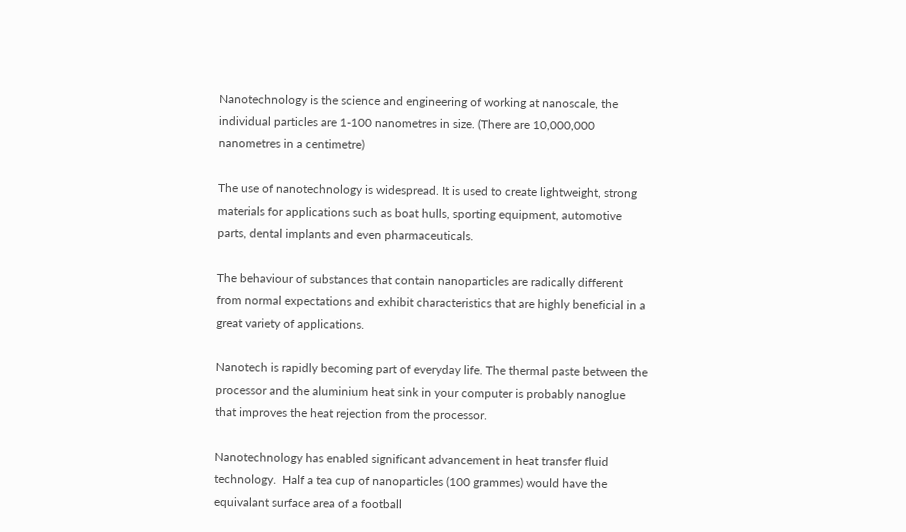Nanotechnology is the science and engineering of working at nanoscale, the individual particles are 1-100 nanometres in size. (There are 10,000,000 nanometres in a centimetre)

The use of nanotechnology is widespread. It is used to create lightweight, strong materials for applications such as boat hulls, sporting equipment, automotive parts, dental implants and even pharmaceuticals.

The behaviour of substances that contain nanoparticles are radically different from normal expectations and exhibit characteristics that are highly beneficial in a great variety of applications.

Nanotech is rapidly becoming part of everyday life. The thermal paste between the processor and the aluminium heat sink in your computer is probably nanoglue that improves the heat rejection from the processor.

Nanotechnology has enabled significant advancement in heat transfer fluid technology.  Half a tea cup of nanoparticles (100 grammes) would have the equivalant surface area of a football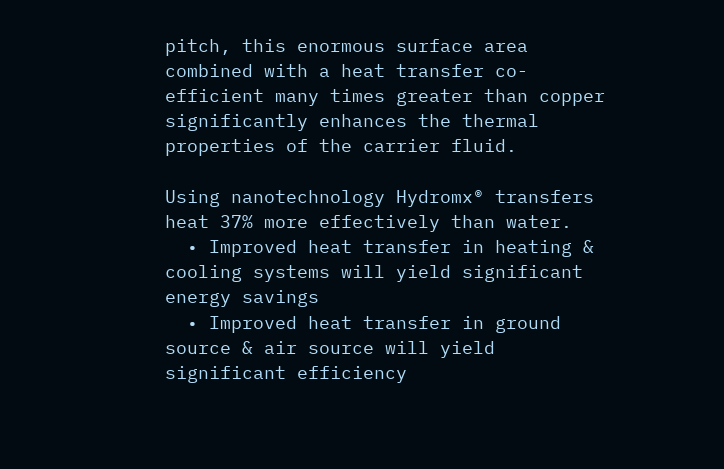pitch, this enormous surface area combined with a heat transfer co-efficient many times greater than copper significantly enhances the thermal properties of the carrier fluid.

Using nanotechnology Hydromx® transfers heat 37% more effectively than water.
  • Improved heat transfer in heating & cooling systems will yield significant energy savings
  • Improved heat transfer in ground source & air source will yield significant efficiency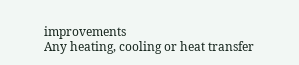improvements
Any heating, cooling or heat transfer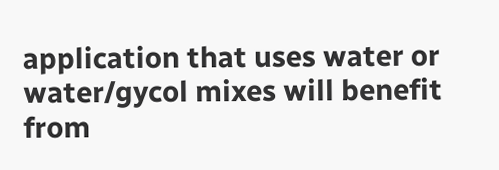application that uses water or water/gycol mixes will benefit from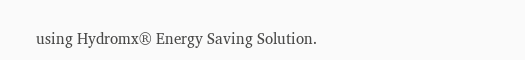using Hydromx® Energy Saving Solution.